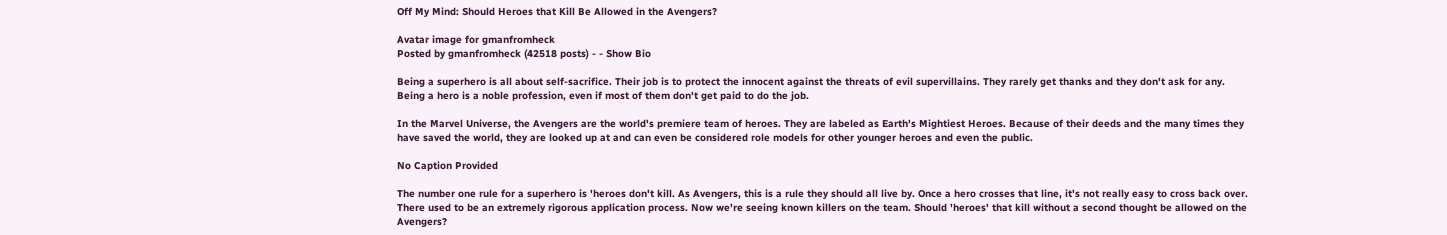Off My Mind: Should Heroes that Kill Be Allowed in the Avengers?

Avatar image for gmanfromheck
Posted by gmanfromheck (42518 posts) - - Show Bio

Being a superhero is all about self-sacrifice. Their job is to protect the innocent against the threats of evil supervillains. They rarely get thanks and they don't ask for any. Being a hero is a noble profession, even if most of them don't get paid to do the job.

In the Marvel Universe, the Avengers are the world's premiere team of heroes. They are labeled as Earth's Mightiest Heroes. Because of their deeds and the many times they have saved the world, they are looked up at and can even be considered role models for other younger heroes and even the public.

No Caption Provided

The number one rule for a superhero is 'heroes don't kill. As Avengers, this is a rule they should all live by. Once a hero crosses that line, it's not really easy to cross back over. There used to be an extremely rigorous application process. Now we're seeing known killers on the team. Should 'heroes' that kill without a second thought be allowed on the Avengers?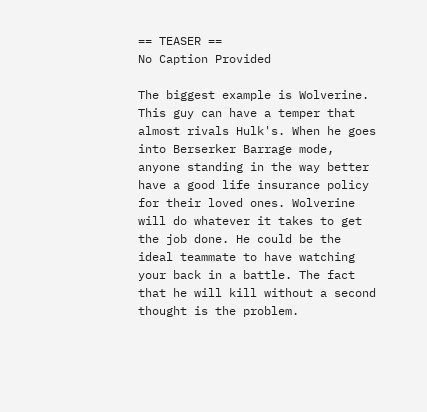== TEASER ==
No Caption Provided

The biggest example is Wolverine. This guy can have a temper that almost rivals Hulk's. When he goes into Berserker Barrage mode, anyone standing in the way better have a good life insurance policy for their loved ones. Wolverine will do whatever it takes to get the job done. He could be the ideal teammate to have watching your back in a battle. The fact that he will kill without a second thought is the problem.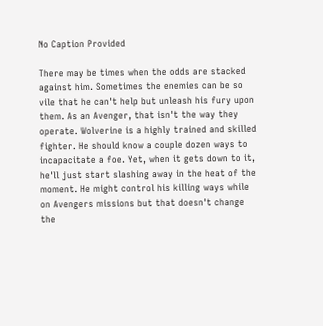No Caption Provided

There may be times when the odds are stacked against him. Sometimes the enemies can be so vile that he can't help but unleash his fury upon them. As an Avenger, that isn't the way they operate. Wolverine is a highly trained and skilled fighter. He should know a couple dozen ways to incapacitate a foe. Yet, when it gets down to it, he'll just start slashing away in the heat of the moment. He might control his killing ways while on Avengers missions but that doesn't change the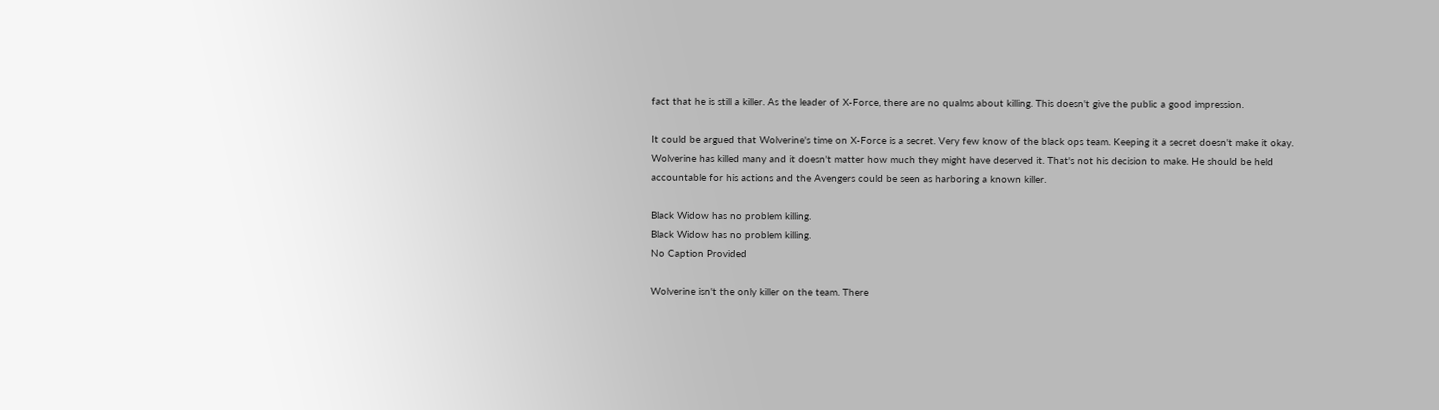fact that he is still a killer. As the leader of X-Force, there are no qualms about killing. This doesn't give the public a good impression.

It could be argued that Wolverine's time on X-Force is a secret. Very few know of the black ops team. Keeping it a secret doesn't make it okay. Wolverine has killed many and it doesn't matter how much they might have deserved it. That's not his decision to make. He should be held accountable for his actions and the Avengers could be seen as harboring a known killer.

Black Widow has no problem killing.
Black Widow has no problem killing.
No Caption Provided

Wolverine isn't the only killer on the team. There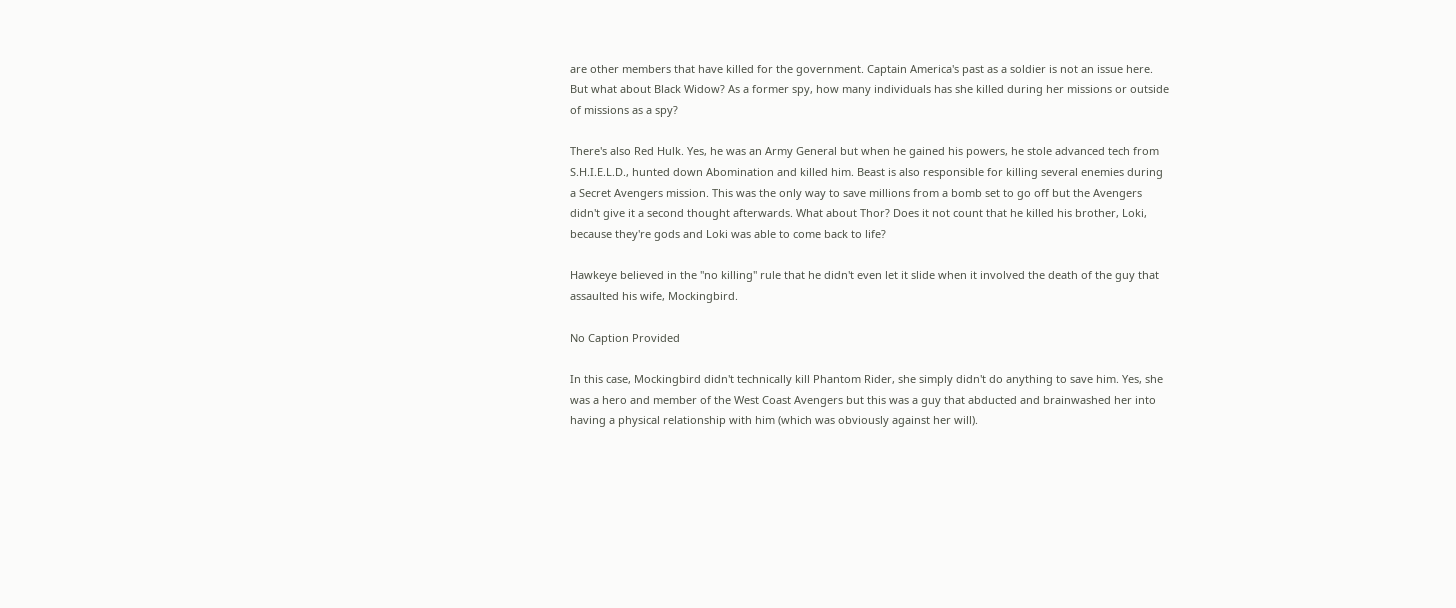are other members that have killed for the government. Captain America's past as a soldier is not an issue here. But what about Black Widow? As a former spy, how many individuals has she killed during her missions or outside of missions as a spy?

There's also Red Hulk. Yes, he was an Army General but when he gained his powers, he stole advanced tech from S.H.I.E.L.D., hunted down Abomination and killed him. Beast is also responsible for killing several enemies during a Secret Avengers mission. This was the only way to save millions from a bomb set to go off but the Avengers didn't give it a second thought afterwards. What about Thor? Does it not count that he killed his brother, Loki, because they're gods and Loki was able to come back to life?

Hawkeye believed in the "no killing" rule that he didn't even let it slide when it involved the death of the guy that assaulted his wife, Mockingbird.

No Caption Provided

In this case, Mockingbird didn't technically kill Phantom Rider, she simply didn't do anything to save him. Yes, she was a hero and member of the West Coast Avengers but this was a guy that abducted and brainwashed her into having a physical relationship with him (which was obviously against her will).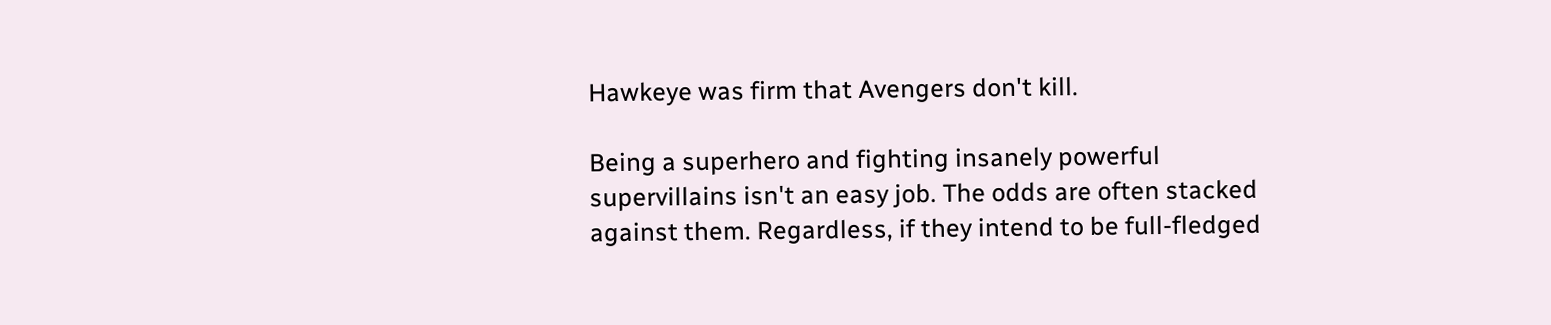Hawkeye was firm that Avengers don't kill.

Being a superhero and fighting insanely powerful supervillains isn't an easy job. The odds are often stacked against them. Regardless, if they intend to be full-fledged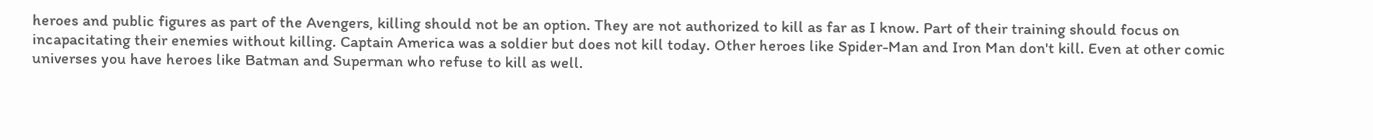heroes and public figures as part of the Avengers, killing should not be an option. They are not authorized to kill as far as I know. Part of their training should focus on incapacitating their enemies without killing. Captain America was a soldier but does not kill today. Other heroes like Spider-Man and Iron Man don't kill. Even at other comic universes you have heroes like Batman and Superman who refuse to kill as well.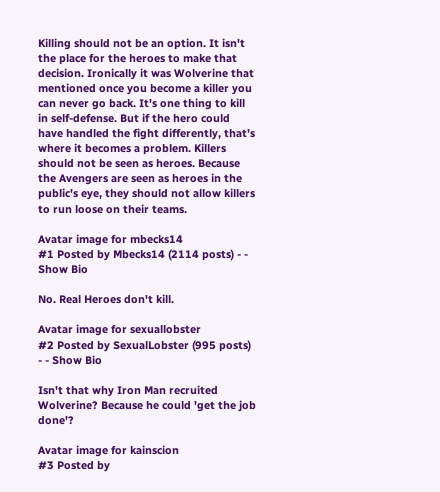Killing should not be an option. It isn't the place for the heroes to make that decision. Ironically it was Wolverine that mentioned once you become a killer you can never go back. It's one thing to kill in self-defense. But if the hero could have handled the fight differently, that's where it becomes a problem. Killers should not be seen as heroes. Because the Avengers are seen as heroes in the public's eye, they should not allow killers to run loose on their teams.

Avatar image for mbecks14
#1 Posted by Mbecks14 (2114 posts) - - Show Bio

No. Real Heroes don't kill.

Avatar image for sexuallobster
#2 Posted by SexualLobster (995 posts) - - Show Bio

Isn't that why Iron Man recruited Wolverine? Because he could 'get the job done'?

Avatar image for kainscion
#3 Posted by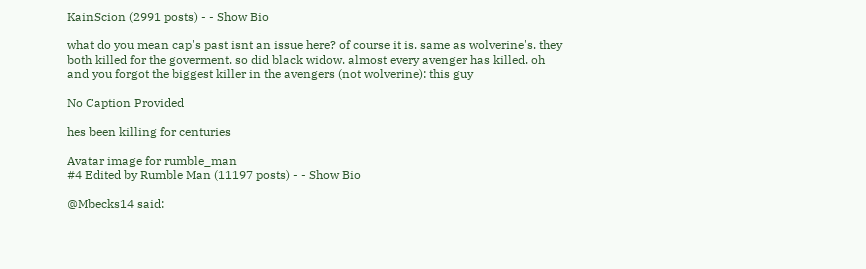KainScion (2991 posts) - - Show Bio

what do you mean cap's past isnt an issue here? of course it is. same as wolverine's. they both killed for the goverment. so did black widow. almost every avenger has killed. oh and you forgot the biggest killer in the avengers (not wolverine): this guy

No Caption Provided

hes been killing for centuries

Avatar image for rumble_man
#4 Edited by Rumble Man (11197 posts) - - Show Bio

@Mbecks14 said: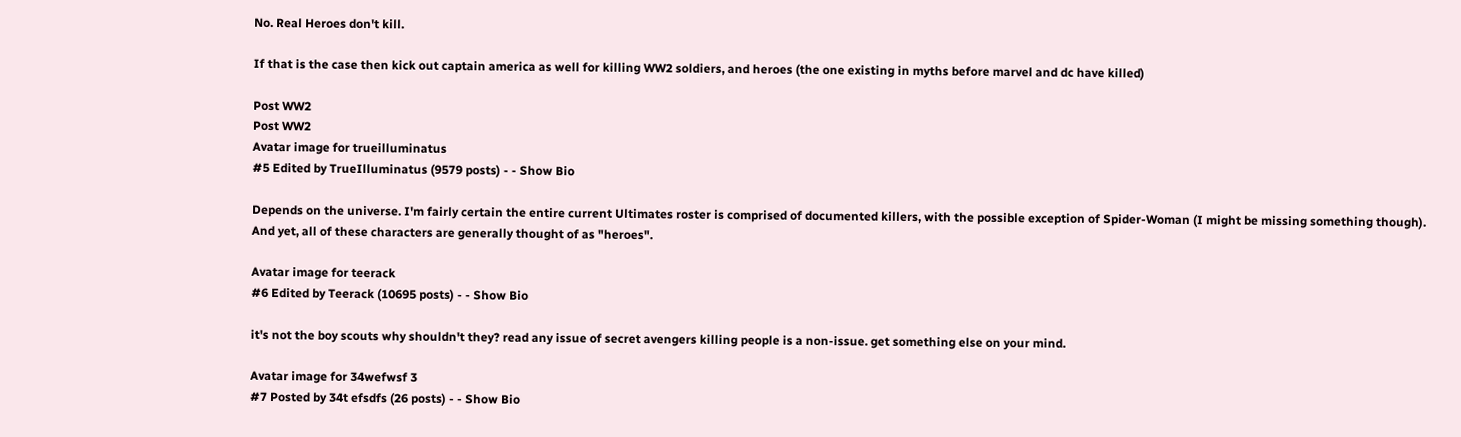No. Real Heroes don't kill.

If that is the case then kick out captain america as well for killing WW2 soldiers, and heroes (the one existing in myths before marvel and dc have killed)

Post WW2
Post WW2
Avatar image for trueilluminatus
#5 Edited by TrueIlluminatus (9579 posts) - - Show Bio

Depends on the universe. I'm fairly certain the entire current Ultimates roster is comprised of documented killers, with the possible exception of Spider-Woman (I might be missing something though). And yet, all of these characters are generally thought of as "heroes".

Avatar image for teerack
#6 Edited by Teerack (10695 posts) - - Show Bio

it's not the boy scouts why shouldn't they? read any issue of secret avengers killing people is a non-issue. get something else on your mind.

Avatar image for 34wefwsf 3
#7 Posted by 34t efsdfs (26 posts) - - Show Bio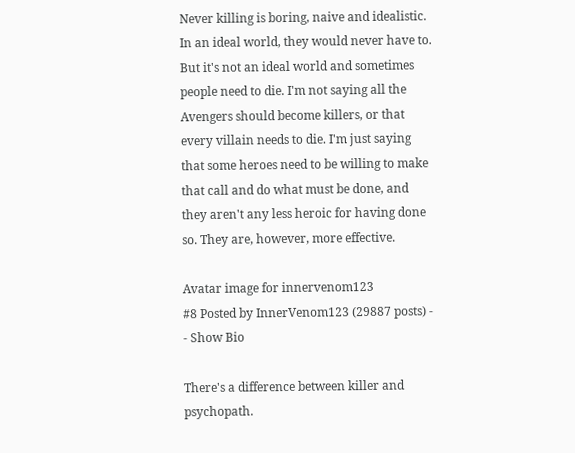Never killing is boring, naive and idealistic. In an ideal world, they would never have to. But it's not an ideal world and sometimes people need to die. I'm not saying all the Avengers should become killers, or that every villain needs to die. I'm just saying that some heroes need to be willing to make that call and do what must be done, and they aren't any less heroic for having done so. They are, however, more effective.

Avatar image for innervenom123
#8 Posted by InnerVenom123 (29887 posts) - - Show Bio

There's a difference between killer and psychopath.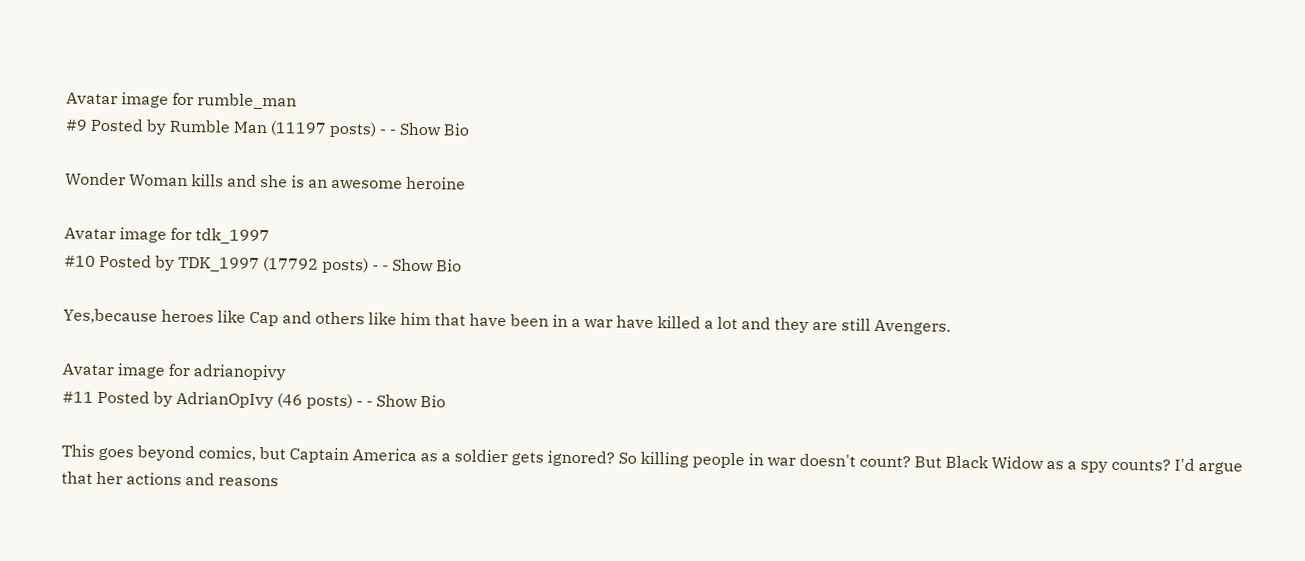Avatar image for rumble_man
#9 Posted by Rumble Man (11197 posts) - - Show Bio

Wonder Woman kills and she is an awesome heroine

Avatar image for tdk_1997
#10 Posted by TDK_1997 (17792 posts) - - Show Bio

Yes,because heroes like Cap and others like him that have been in a war have killed a lot and they are still Avengers.

Avatar image for adrianopivy
#11 Posted by AdrianOpIvy (46 posts) - - Show Bio

This goes beyond comics, but Captain America as a soldier gets ignored? So killing people in war doesn't count? But Black Widow as a spy counts? I'd argue that her actions and reasons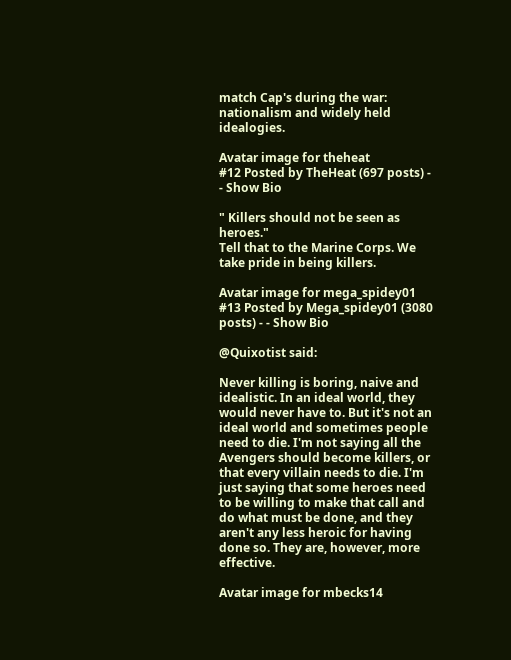match Cap's during the war: nationalism and widely held idealogies.

Avatar image for theheat
#12 Posted by TheHeat (697 posts) - - Show Bio

" Killers should not be seen as heroes."
Tell that to the Marine Corps. We take pride in being killers.

Avatar image for mega_spidey01
#13 Posted by Mega_spidey01 (3080 posts) - - Show Bio

@Quixotist said:

Never killing is boring, naive and idealistic. In an ideal world, they would never have to. But it's not an ideal world and sometimes people need to die. I'm not saying all the Avengers should become killers, or that every villain needs to die. I'm just saying that some heroes need to be willing to make that call and do what must be done, and they aren't any less heroic for having done so. They are, however, more effective.

Avatar image for mbecks14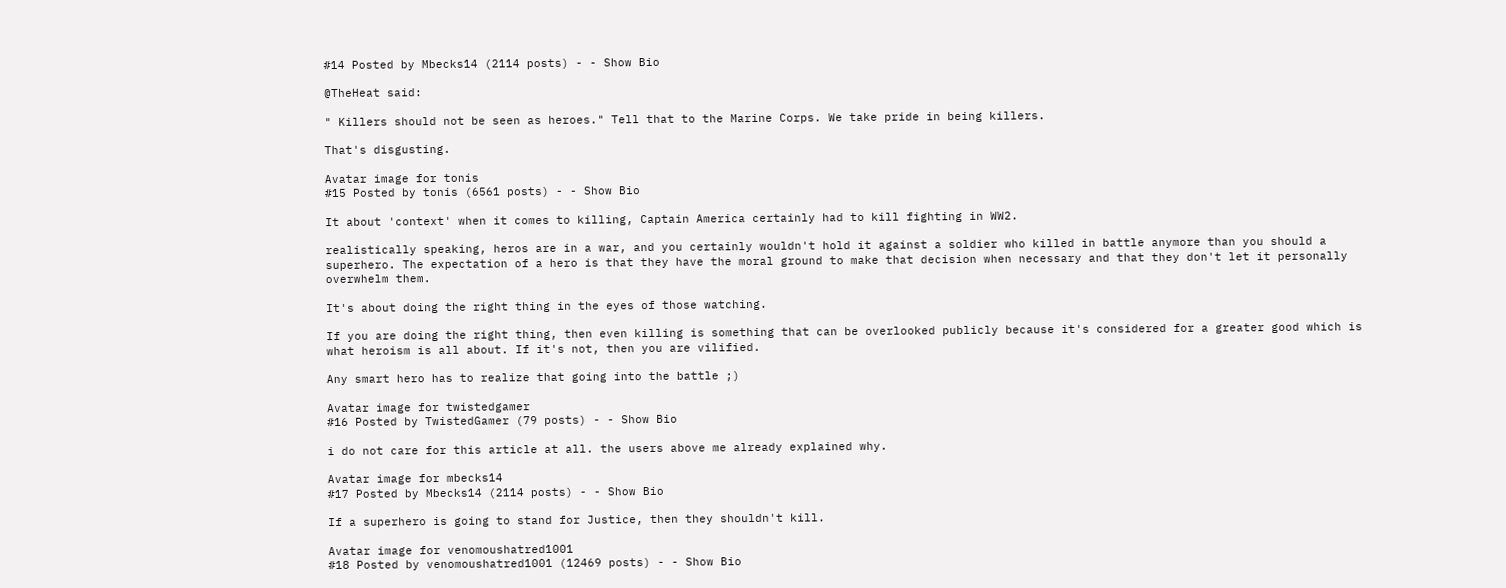#14 Posted by Mbecks14 (2114 posts) - - Show Bio

@TheHeat said:

" Killers should not be seen as heroes." Tell that to the Marine Corps. We take pride in being killers.

That's disgusting.

Avatar image for tonis
#15 Posted by tonis (6561 posts) - - Show Bio

It about 'context' when it comes to killing, Captain America certainly had to kill fighting in WW2.

realistically speaking, heros are in a war, and you certainly wouldn't hold it against a soldier who killed in battle anymore than you should a superhero. The expectation of a hero is that they have the moral ground to make that decision when necessary and that they don't let it personally overwhelm them.

It's about doing the right thing in the eyes of those watching.

If you are doing the right thing, then even killing is something that can be overlooked publicly because it's considered for a greater good which is what heroism is all about. If it's not, then you are vilified.

Any smart hero has to realize that going into the battle ;)

Avatar image for twistedgamer
#16 Posted by TwistedGamer (79 posts) - - Show Bio

i do not care for this article at all. the users above me already explained why.

Avatar image for mbecks14
#17 Posted by Mbecks14 (2114 posts) - - Show Bio

If a superhero is going to stand for Justice, then they shouldn't kill.

Avatar image for venomoushatred1001
#18 Posted by venomoushatred1001 (12469 posts) - - Show Bio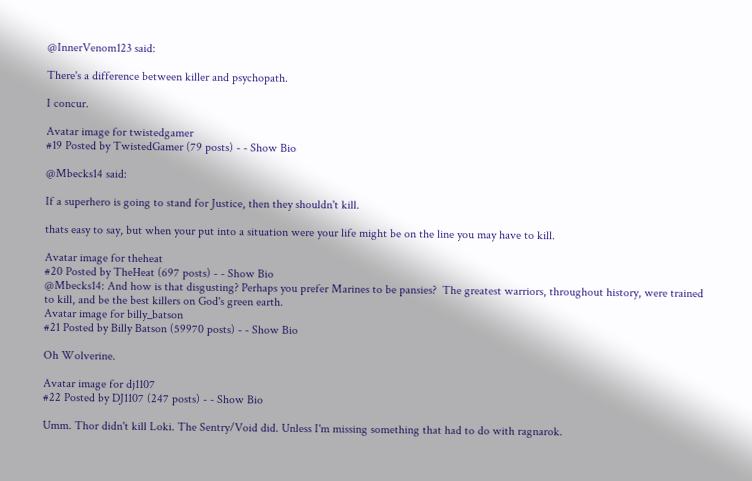@InnerVenom123 said:

There's a difference between killer and psychopath.

I concur.

Avatar image for twistedgamer
#19 Posted by TwistedGamer (79 posts) - - Show Bio

@Mbecks14 said:

If a superhero is going to stand for Justice, then they shouldn't kill.

thats easy to say, but when your put into a situation were your life might be on the line you may have to kill.

Avatar image for theheat
#20 Posted by TheHeat (697 posts) - - Show Bio
@Mbecks14: And how is that disgusting? Perhaps you prefer Marines to be pansies?  The greatest warriors, throughout history, were trained to kill, and be the best killers on God's green earth.
Avatar image for billy_batson
#21 Posted by Billy Batson (59970 posts) - - Show Bio

Oh Wolverine.

Avatar image for dj1107
#22 Posted by DJ1107 (247 posts) - - Show Bio

Umm. Thor didn't kill Loki. The Sentry/Void did. Unless I'm missing something that had to do with ragnarok.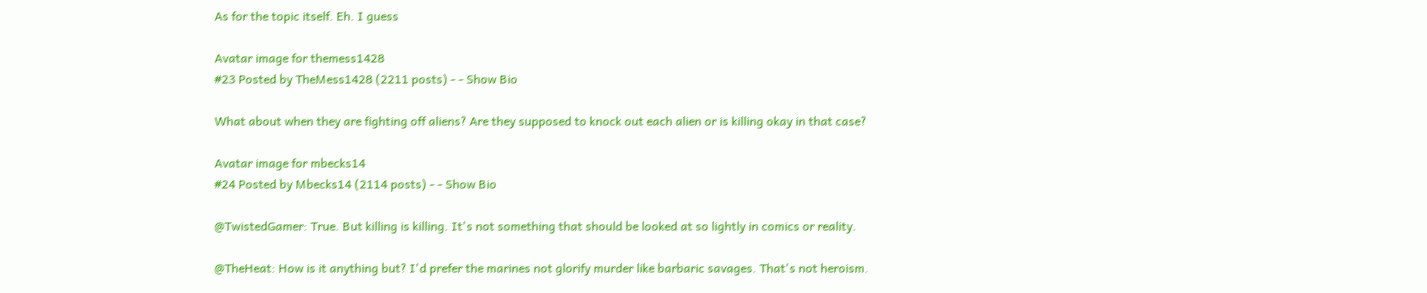As for the topic itself. Eh. I guess

Avatar image for themess1428
#23 Posted by TheMess1428 (2211 posts) - - Show Bio

What about when they are fighting off aliens? Are they supposed to knock out each alien or is killing okay in that case?

Avatar image for mbecks14
#24 Posted by Mbecks14 (2114 posts) - - Show Bio

@TwistedGamer: True. But killing is killing. It's not something that should be looked at so lightly in comics or reality.

@TheHeat: How is it anything but? I'd prefer the marines not glorify murder like barbaric savages. That's not heroism.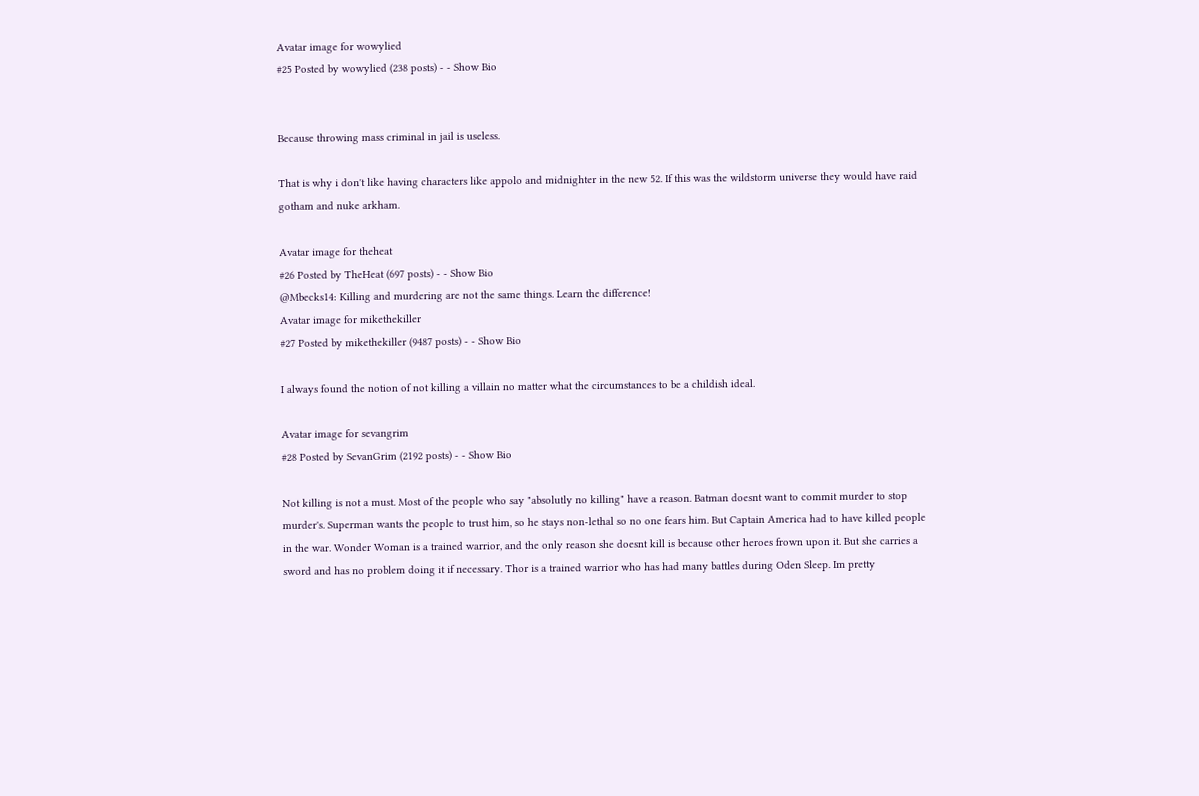Avatar image for wowylied
#25 Posted by wowylied (238 posts) - - Show Bio


Because throwing mass criminal in jail is useless.

That is why i don't like having characters like appolo and midnighter in the new 52. If this was the wildstorm universe they would have raid gotham and nuke arkham.

Avatar image for theheat
#26 Posted by TheHeat (697 posts) - - Show Bio
@Mbecks14: Killing and murdering are not the same things. Learn the difference!
Avatar image for mikethekiller
#27 Posted by mikethekiller (9487 posts) - - Show Bio

I always found the notion of not killing a villain no matter what the circumstances to be a childish ideal.

Avatar image for sevangrim
#28 Posted by SevanGrim (2192 posts) - - Show Bio

Not killing is not a must. Most of the people who say "absolutly no killing" have a reason. Batman doesnt want to commit murder to stop murder's. Superman wants the people to trust him, so he stays non-lethal so no one fears him. But Captain America had to have killed people in the war. Wonder Woman is a trained warrior, and the only reason she doesnt kill is because other heroes frown upon it. But she carries a sword and has no problem doing it if necessary. Thor is a trained warrior who has had many battles during Oden Sleep. Im pretty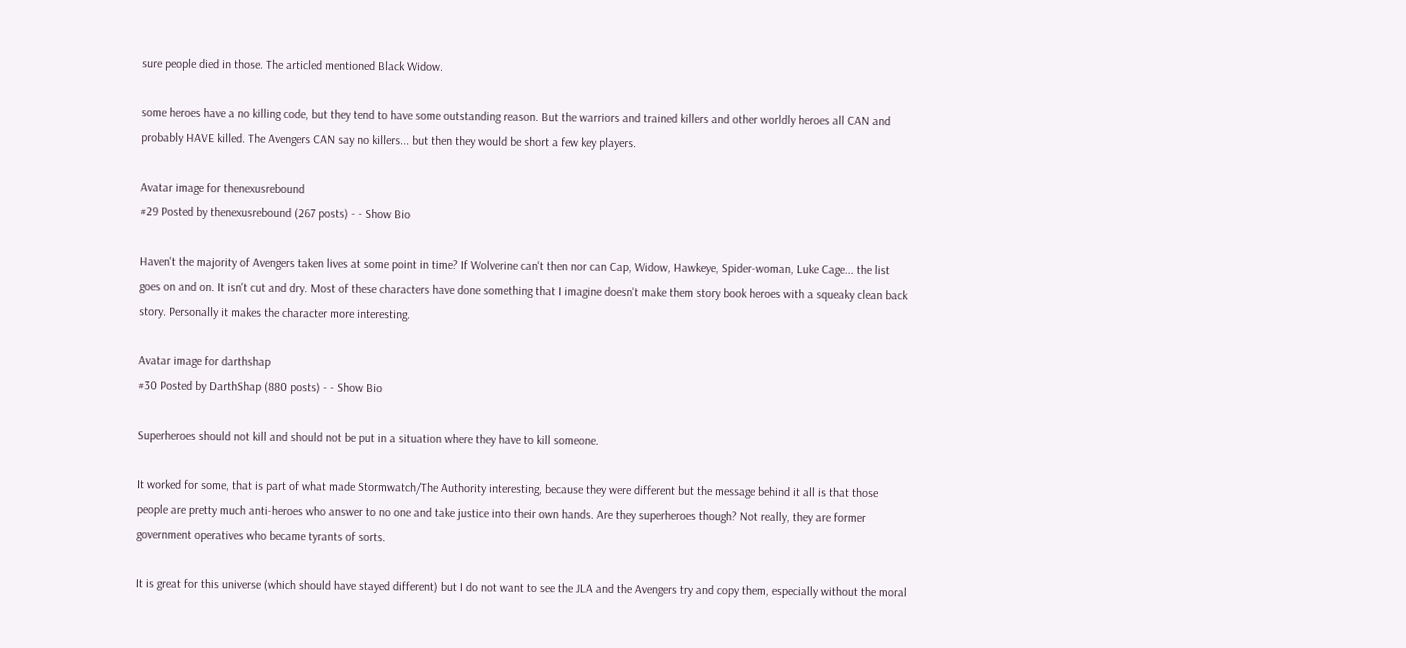sure people died in those. The articled mentioned Black Widow.

some heroes have a no killing code, but they tend to have some outstanding reason. But the warriors and trained killers and other worldly heroes all CAN and probably HAVE killed. The Avengers CAN say no killers... but then they would be short a few key players.

Avatar image for thenexusrebound
#29 Posted by thenexusrebound (267 posts) - - Show Bio

Haven't the majority of Avengers taken lives at some point in time? If Wolverine can't then nor can Cap, Widow, Hawkeye, Spider-woman, Luke Cage... the list goes on and on. It isn't cut and dry. Most of these characters have done something that I imagine doesn't make them story book heroes with a squeaky clean back story. Personally it makes the character more interesting.

Avatar image for darthshap
#30 Posted by DarthShap (880 posts) - - Show Bio

Superheroes should not kill and should not be put in a situation where they have to kill someone.

It worked for some, that is part of what made Stormwatch/The Authority interesting, because they were different but the message behind it all is that those people are pretty much anti-heroes who answer to no one and take justice into their own hands. Are they superheroes though? Not really, they are former government operatives who became tyrants of sorts.

It is great for this universe (which should have stayed different) but I do not want to see the JLA and the Avengers try and copy them, especially without the moral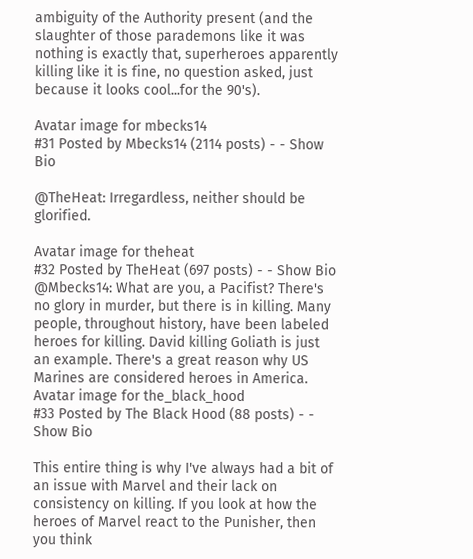ambiguity of the Authority present (and the slaughter of those parademons like it was nothing is exactly that, superheroes apparently killing like it is fine, no question asked, just because it looks cool...for the 90's).

Avatar image for mbecks14
#31 Posted by Mbecks14 (2114 posts) - - Show Bio

@TheHeat: Irregardless, neither should be glorified.

Avatar image for theheat
#32 Posted by TheHeat (697 posts) - - Show Bio
@Mbecks14: What are you, a Pacifist? There's no glory in murder, but there is in killing. Many people, throughout history, have been labeled heroes for killing. David killing Goliath is just an example. There's a great reason why US Marines are considered heroes in America.
Avatar image for the_black_hood
#33 Posted by The Black Hood (88 posts) - - Show Bio

This entire thing is why I've always had a bit of an issue with Marvel and their lack on consistency on killing. If you look at how the heroes of Marvel react to the Punisher, then you think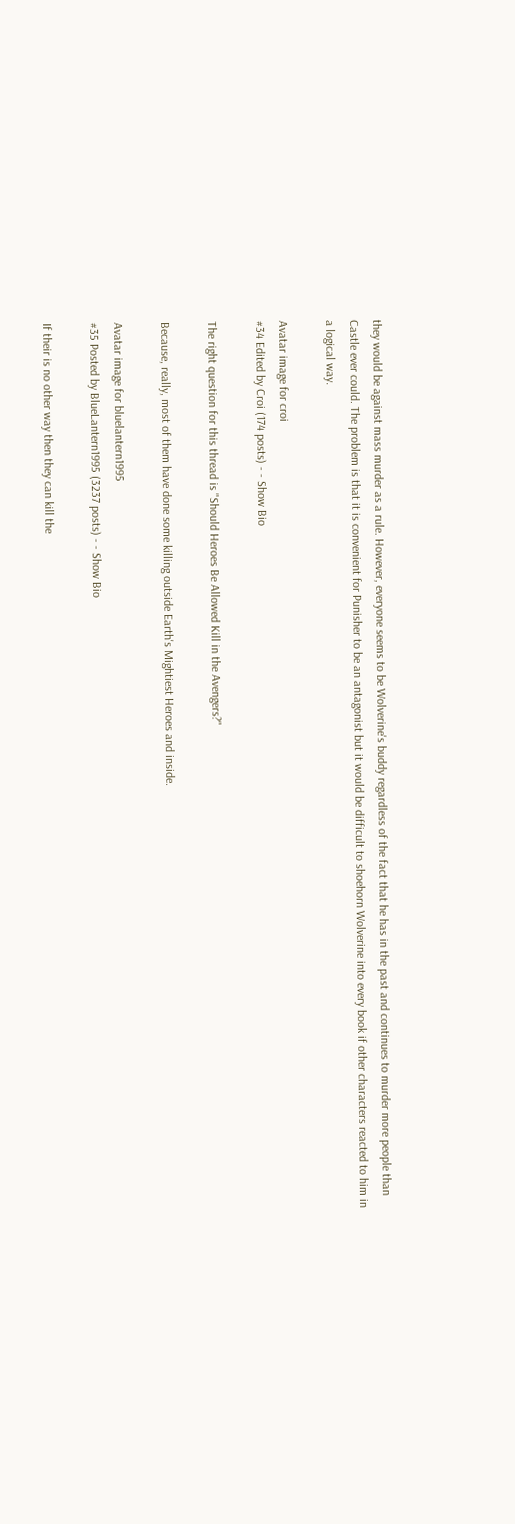they would be against mass murder as a rule. However, everyone seems to be Wolverine's buddy regardless of the fact that he has in the past and continues to murder more people than Castle ever could. The problem is that it is convenient for Punisher to be an antagonist but it would be difficult to shoehorn Wolverine into every book if other characters reacted to him in a logical way.

Avatar image for croi
#34 Edited by Croi (174 posts) - - Show Bio

The right question for this thread is "Should Heroes Be Allowed Kill in the Avengers?"

Because, really, most of them have done some killing outside Earth's Mightiest Heroes and inside.

Avatar image for bluelantern1995
#35 Posted by BlueLantern1995 (3237 posts) - - Show Bio

If their is no other way then they can kill the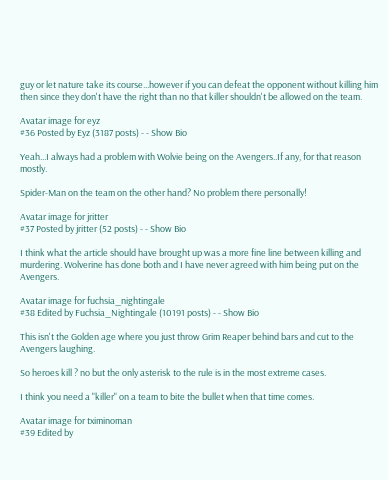guy or let nature take its course...however if you can defeat the opponent without killing him then since they don't have the right than no that killer shouldn't be allowed on the team.

Avatar image for eyz
#36 Posted by Eyz (3187 posts) - - Show Bio

Yeah...I always had a problem with Wolvie being on the Avengers..If any, for that reason mostly.

Spider-Man on the team on the other hand? No problem there personally!

Avatar image for jritter
#37 Posted by jritter (52 posts) - - Show Bio

I think what the article should have brought up was a more fine line between killing and murdering. Wolverine has done both and I have never agreed with him being put on the Avengers.

Avatar image for fuchsia_nightingale
#38 Edited by Fuchsia_Nightingale (10191 posts) - - Show Bio

This isn't the Golden age where you just throw Grim Reaper behind bars and cut to the Avengers laughing.

So heroes kill ? no but the only asterisk to the rule is in the most extreme cases.

I think you need a "killer" on a team to bite the bullet when that time comes.

Avatar image for tximinoman
#39 Edited by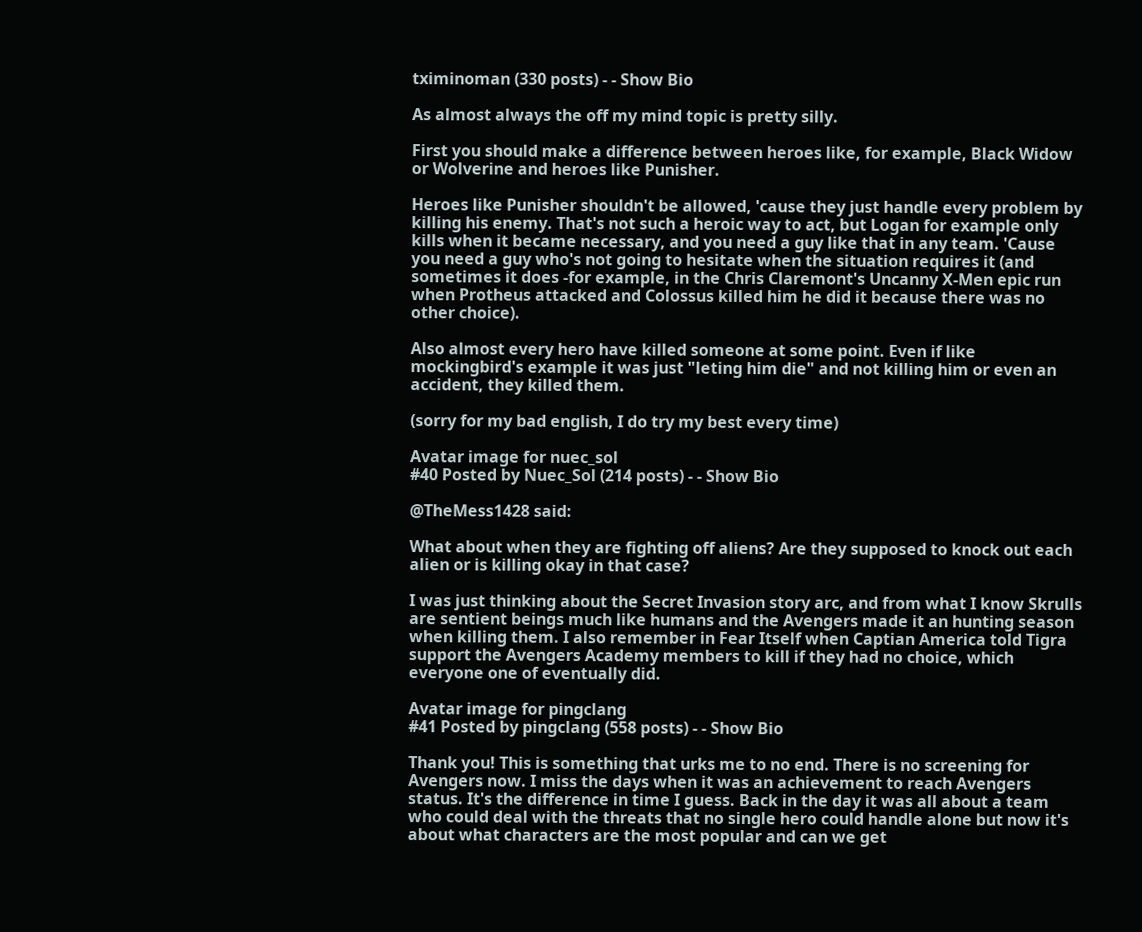tximinoman (330 posts) - - Show Bio

As almost always the off my mind topic is pretty silly.

First you should make a difference between heroes like, for example, Black Widow or Wolverine and heroes like Punisher.

Heroes like Punisher shouldn't be allowed, 'cause they just handle every problem by killing his enemy. That's not such a heroic way to act, but Logan for example only kills when it became necessary, and you need a guy like that in any team. 'Cause you need a guy who's not going to hesitate when the situation requires it (and sometimes it does -for example, in the Chris Claremont's Uncanny X-Men epic run when Protheus attacked and Colossus killed him he did it because there was no other choice).

Also almost every hero have killed someone at some point. Even if like mockingbird's example it was just "leting him die" and not killing him or even an accident, they killed them.

(sorry for my bad english, I do try my best every time)

Avatar image for nuec_sol
#40 Posted by Nuec_Sol (214 posts) - - Show Bio

@TheMess1428 said:

What about when they are fighting off aliens? Are they supposed to knock out each alien or is killing okay in that case?

I was just thinking about the Secret Invasion story arc, and from what I know Skrulls are sentient beings much like humans and the Avengers made it an hunting season when killing them. I also remember in Fear Itself when Captian America told Tigra support the Avengers Academy members to kill if they had no choice, which everyone one of eventually did.

Avatar image for pingclang
#41 Posted by pingclang (558 posts) - - Show Bio

Thank you! This is something that urks me to no end. There is no screening for Avengers now. I miss the days when it was an achievement to reach Avengers status. It's the difference in time I guess. Back in the day it was all about a team who could deal with the threats that no single hero could handle alone but now it's about what characters are the most popular and can we get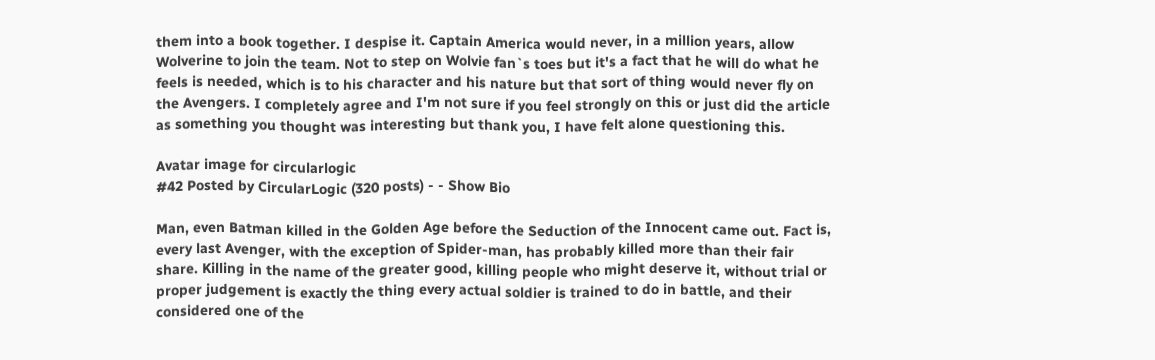them into a book together. I despise it. Captain America would never, in a million years, allow Wolverine to join the team. Not to step on Wolvie fan`s toes but it's a fact that he will do what he feels is needed, which is to his character and his nature but that sort of thing would never fly on the Avengers. I completely agree and I'm not sure if you feel strongly on this or just did the article as something you thought was interesting but thank you, I have felt alone questioning this.

Avatar image for circularlogic
#42 Posted by CircularLogic (320 posts) - - Show Bio

Man, even Batman killed in the Golden Age before the Seduction of the Innocent came out. Fact is, every last Avenger, with the exception of Spider-man, has probably killed more than their fair share. Killing in the name of the greater good, killing people who might deserve it, without trial or proper judgement is exactly the thing every actual soldier is trained to do in battle, and their considered one of the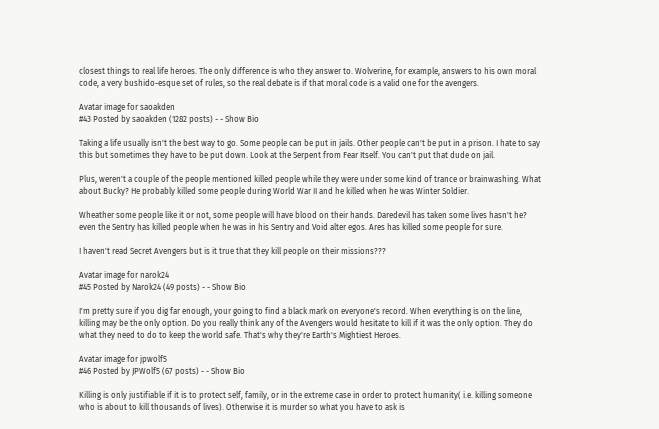closest things to real life heroes. The only difference is who they answer to. Wolverine, for example, answers to his own moral code, a very bushido-esque set of rules, so the real debate is if that moral code is a valid one for the avengers.

Avatar image for saoakden
#43 Posted by saoakden (1282 posts) - - Show Bio

Taking a life usually isn't the best way to go. Some people can be put in jails. Other people can't be put in a prison. I hate to say this but sometimes they have to be put down. Look at the Serpent from Fear Itself. You can't put that dude on jail.

Plus, weren't a couple of the people mentioned killed people while they were under some kind of trance or brainwashing. What about Bucky? He probably killed some people during World War II and he killed when he was Winter Soldier.

Wheather some people like it or not, some people will have blood on their hands. Daredevil has taken some lives hasn't he? even the Sentry has killed people when he was in his Sentry and Void alter egos. Ares has killed some people for sure.

I haven't read Secret Avengers but is it true that they kill people on their missions???

Avatar image for narok24
#45 Posted by Narok24 (49 posts) - - Show Bio

I'm pretty sure if you dig far enough, your going to find a black mark on everyone's record. When everything is on the line, killing may be the only option. Do you really think any of the Avengers would hesitate to kill if it was the only option. They do what they need to do to keep the world safe. That's why they're Earth's Mightiest Heroes.

Avatar image for jpwolf5
#46 Posted by JPWolf5 (67 posts) - - Show Bio

Killing is only justifiable if it is to protect self, family, or in the extreme case in order to protect humanity( i.e. killing someone who is about to kill thousands of lives). Otherwise it is murder so what you have to ask is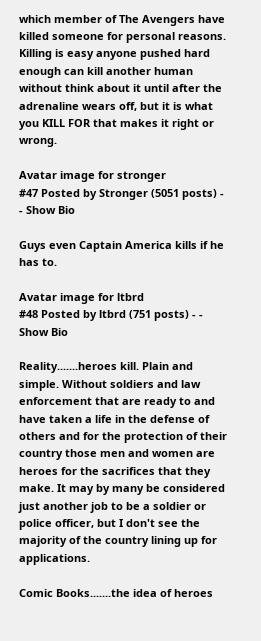which member of The Avengers have killed someone for personal reasons. Killing is easy anyone pushed hard enough can kill another human without think about it until after the adrenaline wears off, but it is what you KILL FOR that makes it right or wrong.

Avatar image for stronger
#47 Posted by Stronger (5051 posts) - - Show Bio

Guys even Captain America kills if he has to.

Avatar image for ltbrd
#48 Posted by ltbrd (751 posts) - - Show Bio

Reality.......heroes kill. Plain and simple. Without soldiers and law enforcement that are ready to and have taken a life in the defense of others and for the protection of their country those men and women are heroes for the sacrifices that they make. It may by many be considered just another job to be a soldier or police officer, but I don't see the majority of the country lining up for applications.

Comic Books.......the idea of heroes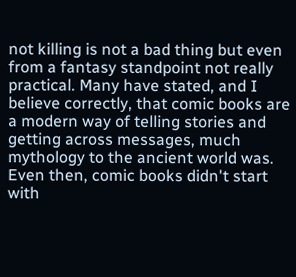not killing is not a bad thing but even from a fantasy standpoint not really practical. Many have stated, and I believe correctly, that comic books are a modern way of telling stories and getting across messages, much mythology to the ancient world was. Even then, comic books didn't start with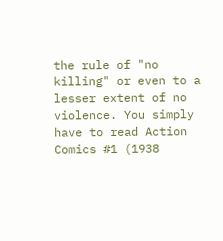the rule of "no killing" or even to a lesser extent of no violence. You simply have to read Action Comics #1 (1938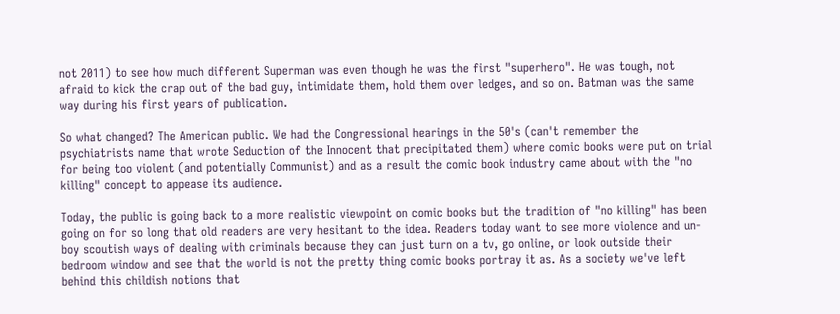not 2011) to see how much different Superman was even though he was the first "superhero". He was tough, not afraid to kick the crap out of the bad guy, intimidate them, hold them over ledges, and so on. Batman was the same way during his first years of publication.

So what changed? The American public. We had the Congressional hearings in the 50's (can't remember the psychiatrists name that wrote Seduction of the Innocent that precipitated them) where comic books were put on trial for being too violent (and potentially Communist) and as a result the comic book industry came about with the "no killing" concept to appease its audience.

Today, the public is going back to a more realistic viewpoint on comic books but the tradition of "no killing" has been going on for so long that old readers are very hesitant to the idea. Readers today want to see more violence and un-boy scoutish ways of dealing with criminals because they can just turn on a tv, go online, or look outside their bedroom window and see that the world is not the pretty thing comic books portray it as. As a society we've left behind this childish notions that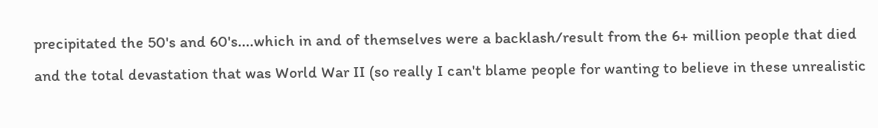precipitated the 50's and 60's....which in and of themselves were a backlash/result from the 6+ million people that died and the total devastation that was World War II (so really I can't blame people for wanting to believe in these unrealistic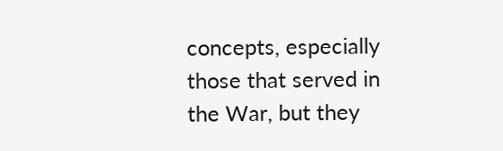concepts, especially those that served in the War, but they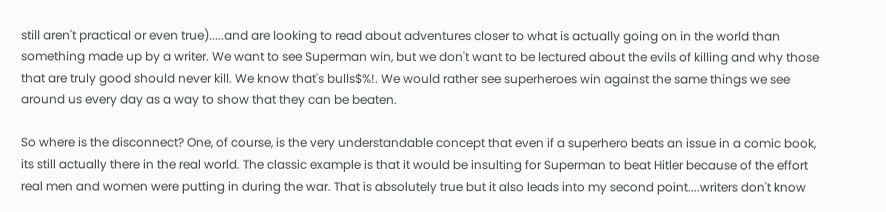still aren't practical or even true).....and are looking to read about adventures closer to what is actually going on in the world than something made up by a writer. We want to see Superman win, but we don't want to be lectured about the evils of killing and why those that are truly good should never kill. We know that's bulls$%!. We would rather see superheroes win against the same things we see around us every day as a way to show that they can be beaten.

So where is the disconnect? One, of course, is the very understandable concept that even if a superhero beats an issue in a comic book, its still actually there in the real world. The classic example is that it would be insulting for Superman to beat Hitler because of the effort real men and women were putting in during the war. That is absolutely true but it also leads into my second point....writers don't know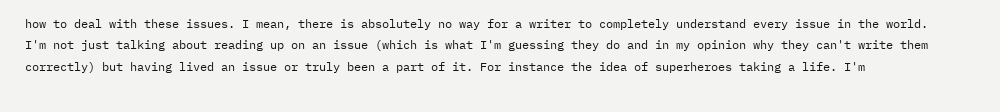how to deal with these issues. I mean, there is absolutely no way for a writer to completely understand every issue in the world. I'm not just talking about reading up on an issue (which is what I'm guessing they do and in my opinion why they can't write them correctly) but having lived an issue or truly been a part of it. For instance the idea of superheroes taking a life. I'm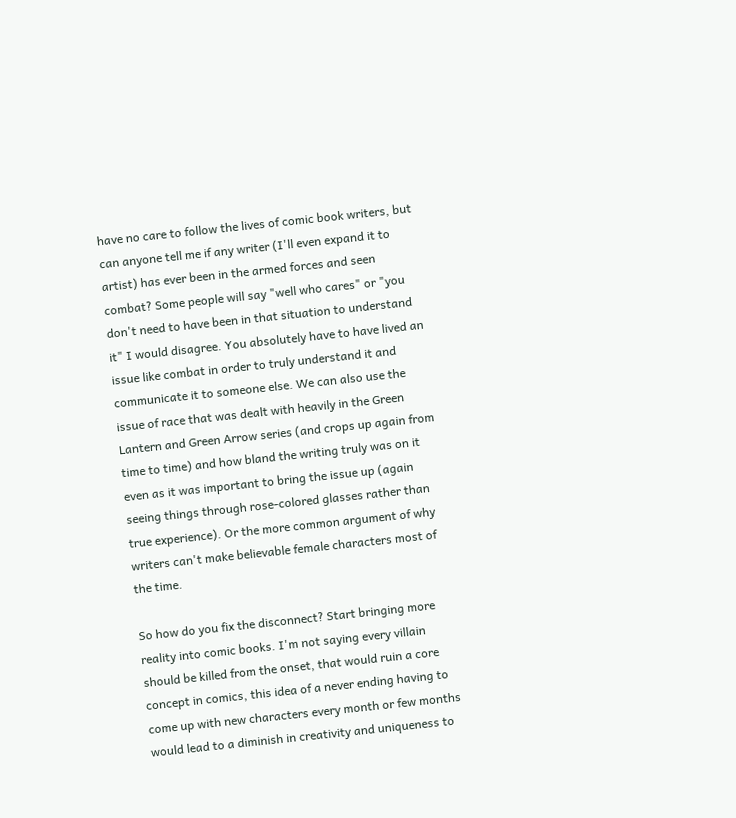have no care to follow the lives of comic book writers, but can anyone tell me if any writer (I'll even expand it to artist) has ever been in the armed forces and seen combat? Some people will say "well who cares" or "you don't need to have been in that situation to understand it" I would disagree. You absolutely have to have lived an issue like combat in order to truly understand it and communicate it to someone else. We can also use the issue of race that was dealt with heavily in the Green Lantern and Green Arrow series (and crops up again from time to time) and how bland the writing truly was on it even as it was important to bring the issue up (again seeing things through rose-colored glasses rather than true experience). Or the more common argument of why writers can't make believable female characters most of the time.

So how do you fix the disconnect? Start bringing more reality into comic books. I'm not saying every villain should be killed from the onset, that would ruin a core concept in comics, this idea of a never ending having to come up with new characters every month or few months would lead to a diminish in creativity and uniqueness to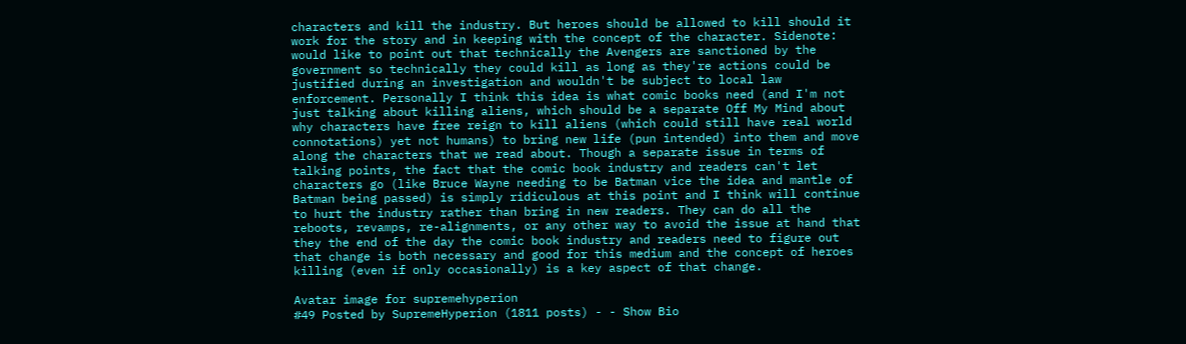characters and kill the industry. But heroes should be allowed to kill should it work for the story and in keeping with the concept of the character. Sidenote: would like to point out that technically the Avengers are sanctioned by the government so technically they could kill as long as they're actions could be justified during an investigation and wouldn't be subject to local law enforcement. Personally I think this idea is what comic books need (and I'm not just talking about killing aliens, which should be a separate Off My Mind about why characters have free reign to kill aliens (which could still have real world connotations) yet not humans) to bring new life (pun intended) into them and move along the characters that we read about. Though a separate issue in terms of talking points, the fact that the comic book industry and readers can't let characters go (like Bruce Wayne needing to be Batman vice the idea and mantle of Batman being passed) is simply ridiculous at this point and I think will continue to hurt the industry rather than bring in new readers. They can do all the reboots, revamps, re-alignments, or any other way to avoid the issue at hand that they the end of the day the comic book industry and readers need to figure out that change is both necessary and good for this medium and the concept of heroes killing (even if only occasionally) is a key aspect of that change.

Avatar image for supremehyperion
#49 Posted by SupremeHyperion (1811 posts) - - Show Bio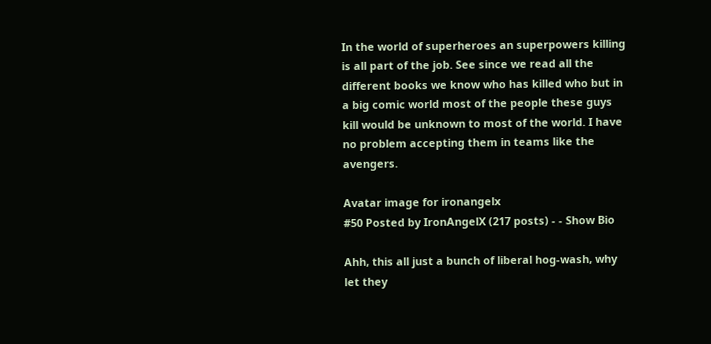In the world of superheroes an superpowers killing is all part of the job. See since we read all the different books we know who has killed who but in a big comic world most of the people these guys kill would be unknown to most of the world. I have no problem accepting them in teams like the avengers.

Avatar image for ironangelx
#50 Posted by IronAngelX (217 posts) - - Show Bio

Ahh, this all just a bunch of liberal hog-wash, why let they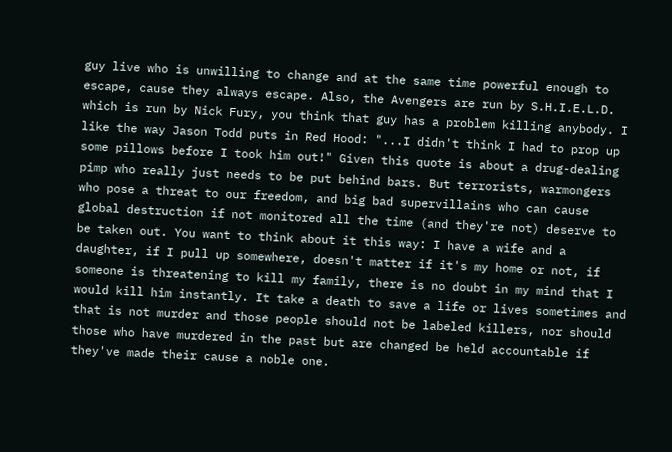guy live who is unwilling to change and at the same time powerful enough to escape, cause they always escape. Also, the Avengers are run by S.H.I.E.L.D. which is run by Nick Fury, you think that guy has a problem killing anybody. I like the way Jason Todd puts in Red Hood: "...I didn't think I had to prop up some pillows before I took him out!" Given this quote is about a drug-dealing pimp who really just needs to be put behind bars. But terrorists, warmongers who pose a threat to our freedom, and big bad supervillains who can cause global destruction if not monitored all the time (and they're not) deserve to be taken out. You want to think about it this way: I have a wife and a daughter, if I pull up somewhere, doesn't matter if it's my home or not, if someone is threatening to kill my family, there is no doubt in my mind that I would kill him instantly. It take a death to save a life or lives sometimes and that is not murder and those people should not be labeled killers, nor should those who have murdered in the past but are changed be held accountable if they've made their cause a noble one.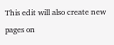This edit will also create new pages on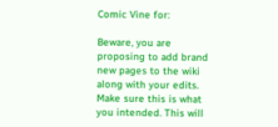Comic Vine for:

Beware, you are proposing to add brand new pages to the wiki along with your edits. Make sure this is what you intended. This will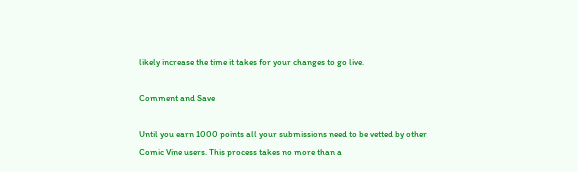likely increase the time it takes for your changes to go live.

Comment and Save

Until you earn 1000 points all your submissions need to be vetted by other Comic Vine users. This process takes no more than a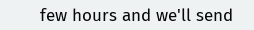few hours and we'll send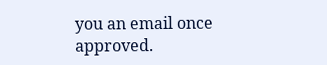you an email once approved.